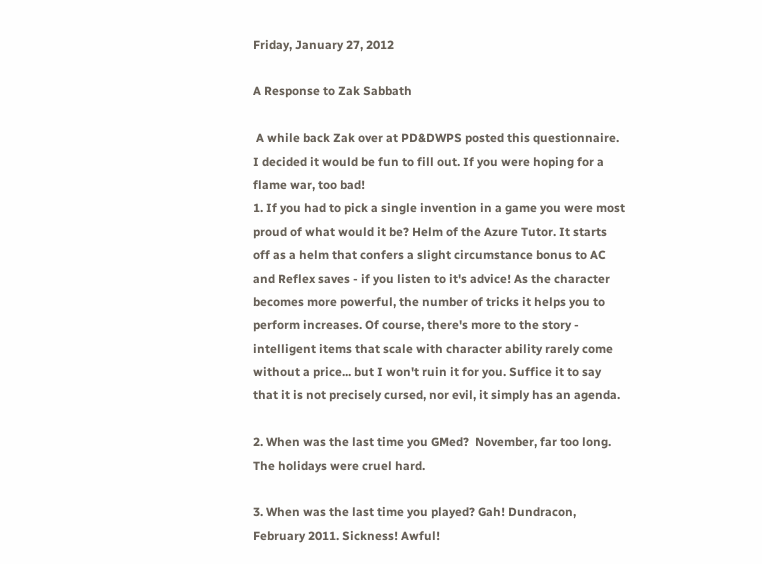Friday, January 27, 2012

A Response to Zak Sabbath

 A while back Zak over at PD&DWPS posted this questionnaire. I decided it would be fun to fill out. If you were hoping for a flame war, too bad!
1. If you had to pick a single invention in a game you were most proud of what would it be? Helm of the Azure Tutor. It starts off as a helm that confers a slight circumstance bonus to AC and Reflex saves - if you listen to it's advice! As the character becomes more powerful, the number of tricks it helps you to perform increases. Of course, there's more to the story - intelligent items that scale with character ability rarely come without a price... but I won't ruin it for you. Suffice it to say that it is not precisely cursed, nor evil, it simply has an agenda.

2. When was the last time you GMed?  November, far too long. The holidays were cruel hard.

3. When was the last time you played? Gah! Dundracon, February 2011. Sickness! Awful!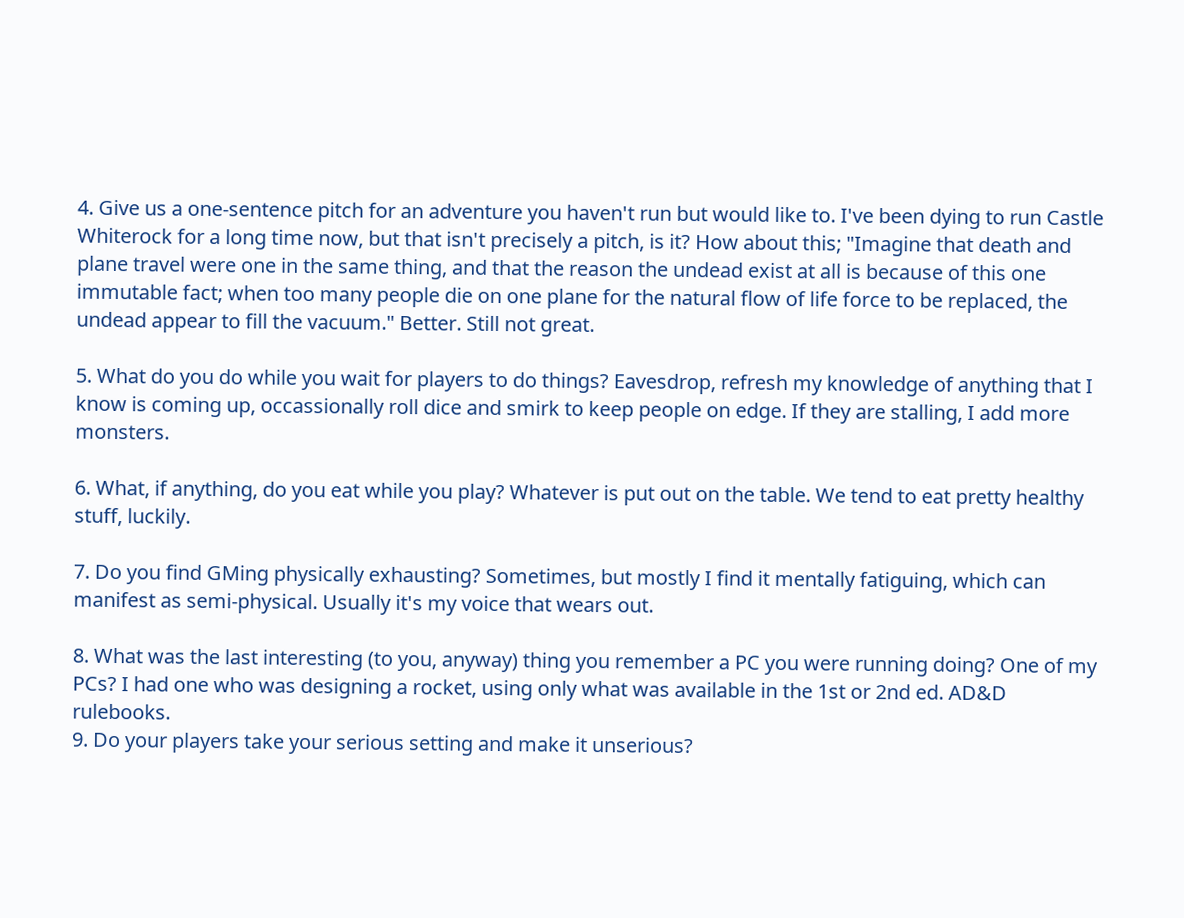4. Give us a one-sentence pitch for an adventure you haven't run but would like to. I've been dying to run Castle Whiterock for a long time now, but that isn't precisely a pitch, is it? How about this; "Imagine that death and plane travel were one in the same thing, and that the reason the undead exist at all is because of this one immutable fact; when too many people die on one plane for the natural flow of life force to be replaced, the undead appear to fill the vacuum." Better. Still not great.

5. What do you do while you wait for players to do things? Eavesdrop, refresh my knowledge of anything that I know is coming up, occassionally roll dice and smirk to keep people on edge. If they are stalling, I add more monsters.

6. What, if anything, do you eat while you play? Whatever is put out on the table. We tend to eat pretty healthy stuff, luckily.

7. Do you find GMing physically exhausting? Sometimes, but mostly I find it mentally fatiguing, which can manifest as semi-physical. Usually it's my voice that wears out.

8. What was the last interesting (to you, anyway) thing you remember a PC you were running doing? One of my PCs? I had one who was designing a rocket, using only what was available in the 1st or 2nd ed. AD&D rulebooks.
9. Do your players take your serious setting and make it unserious?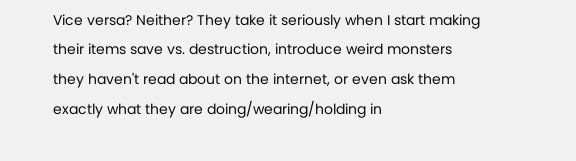Vice versa? Neither? They take it seriously when I start making their items save vs. destruction, introduce weird monsters they haven't read about on the internet, or even ask them exactly what they are doing/wearing/holding in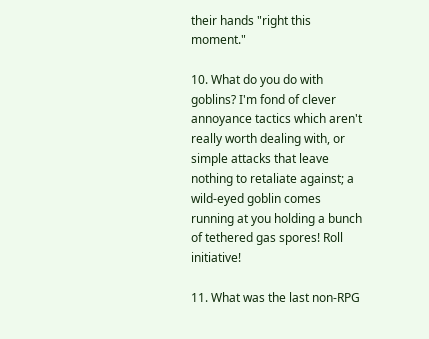their hands "right this moment."

10. What do you do with goblins? I'm fond of clever annoyance tactics which aren't really worth dealing with, or simple attacks that leave nothing to retaliate against; a wild-eyed goblin comes running at you holding a bunch of tethered gas spores! Roll initiative!

11. What was the last non-RPG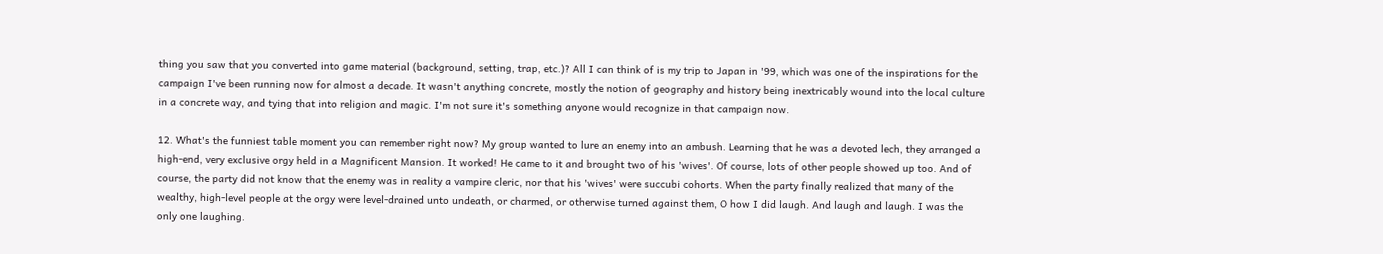thing you saw that you converted into game material (background, setting, trap, etc.)? All I can think of is my trip to Japan in '99, which was one of the inspirations for the campaign I've been running now for almost a decade. It wasn't anything concrete, mostly the notion of geography and history being inextricably wound into the local culture in a concrete way, and tying that into religion and magic. I'm not sure it's something anyone would recognize in that campaign now.

12. What's the funniest table moment you can remember right now? My group wanted to lure an enemy into an ambush. Learning that he was a devoted lech, they arranged a high-end, very exclusive orgy held in a Magnificent Mansion. It worked! He came to it and brought two of his 'wives'. Of course, lots of other people showed up too. And of course, the party did not know that the enemy was in reality a vampire cleric, nor that his 'wives' were succubi cohorts. When the party finally realized that many of the wealthy, high-level people at the orgy were level-drained unto undeath, or charmed, or otherwise turned against them, O how I did laugh. And laugh and laugh. I was the only one laughing.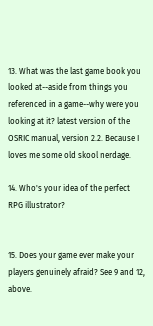13. What was the last game book you looked at--aside from things you referenced in a game--why were you looking at it? latest version of the OSRIC manual, version 2.2. Because I loves me some old skool nerdage.

14. Who's your idea of the perfect RPG illustrator?


15. Does your game ever make your players genuinely afraid? See 9 and 12, above.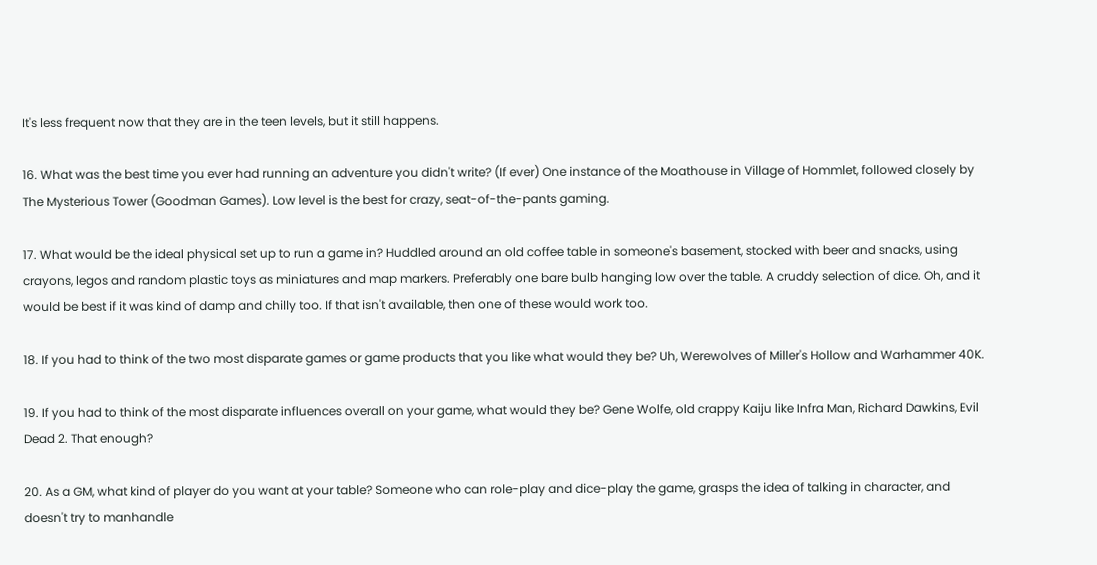It's less frequent now that they are in the teen levels, but it still happens.

16. What was the best time you ever had running an adventure you didn't write? (If ever) One instance of the Moathouse in Village of Hommlet, followed closely by The Mysterious Tower (Goodman Games). Low level is the best for crazy, seat-of-the-pants gaming.

17. What would be the ideal physical set up to run a game in? Huddled around an old coffee table in someone's basement, stocked with beer and snacks, using crayons, legos and random plastic toys as miniatures and map markers. Preferably one bare bulb hanging low over the table. A cruddy selection of dice. Oh, and it would be best if it was kind of damp and chilly too. If that isn't available, then one of these would work too.

18. If you had to think of the two most disparate games or game products that you like what would they be? Uh, Werewolves of Miller's Hollow and Warhammer 40K.

19. If you had to think of the most disparate influences overall on your game, what would they be? Gene Wolfe, old crappy Kaiju like Infra Man, Richard Dawkins, Evil Dead 2. That enough?

20. As a GM, what kind of player do you want at your table? Someone who can role-play and dice-play the game, grasps the idea of talking in character, and doesn't try to manhandle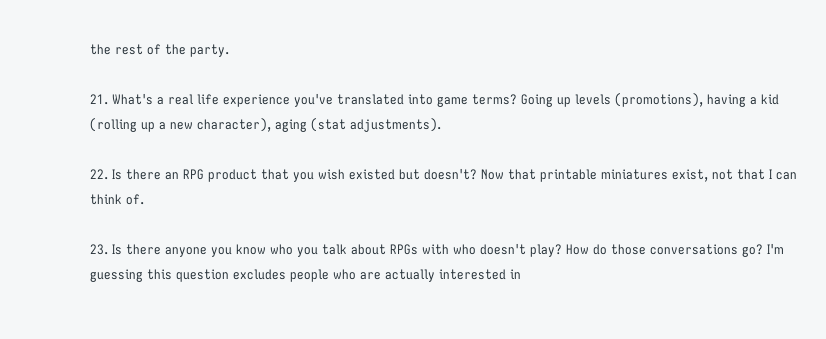the rest of the party.

21. What's a real life experience you've translated into game terms? Going up levels (promotions), having a kid (rolling up a new character), aging (stat adjustments).

22. Is there an RPG product that you wish existed but doesn't? Now that printable miniatures exist, not that I can think of.

23. Is there anyone you know who you talk about RPGs with who doesn't play? How do those conversations go? I'm guessing this question excludes people who are actually interested in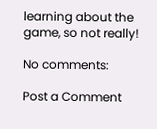learning about the game, so not really!

No comments:

Post a Comment